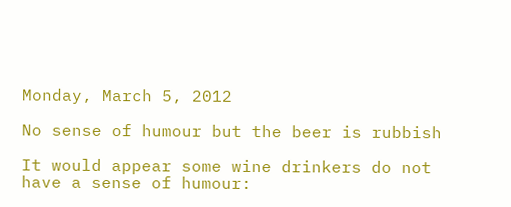Monday, March 5, 2012

No sense of humour but the beer is rubbish

It would appear some wine drinkers do not have a sense of humour: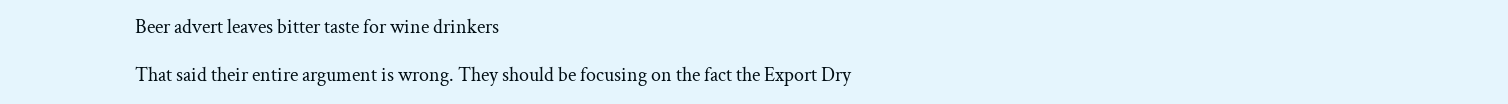Beer advert leaves bitter taste for wine drinkers

That said their entire argument is wrong. They should be focusing on the fact the Export Dry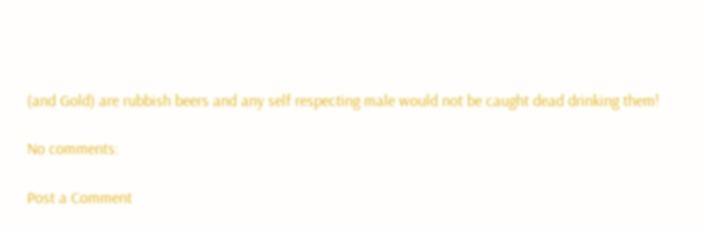(and Gold) are rubbish beers and any self respecting male would not be caught dead drinking them!

No comments:

Post a Comment